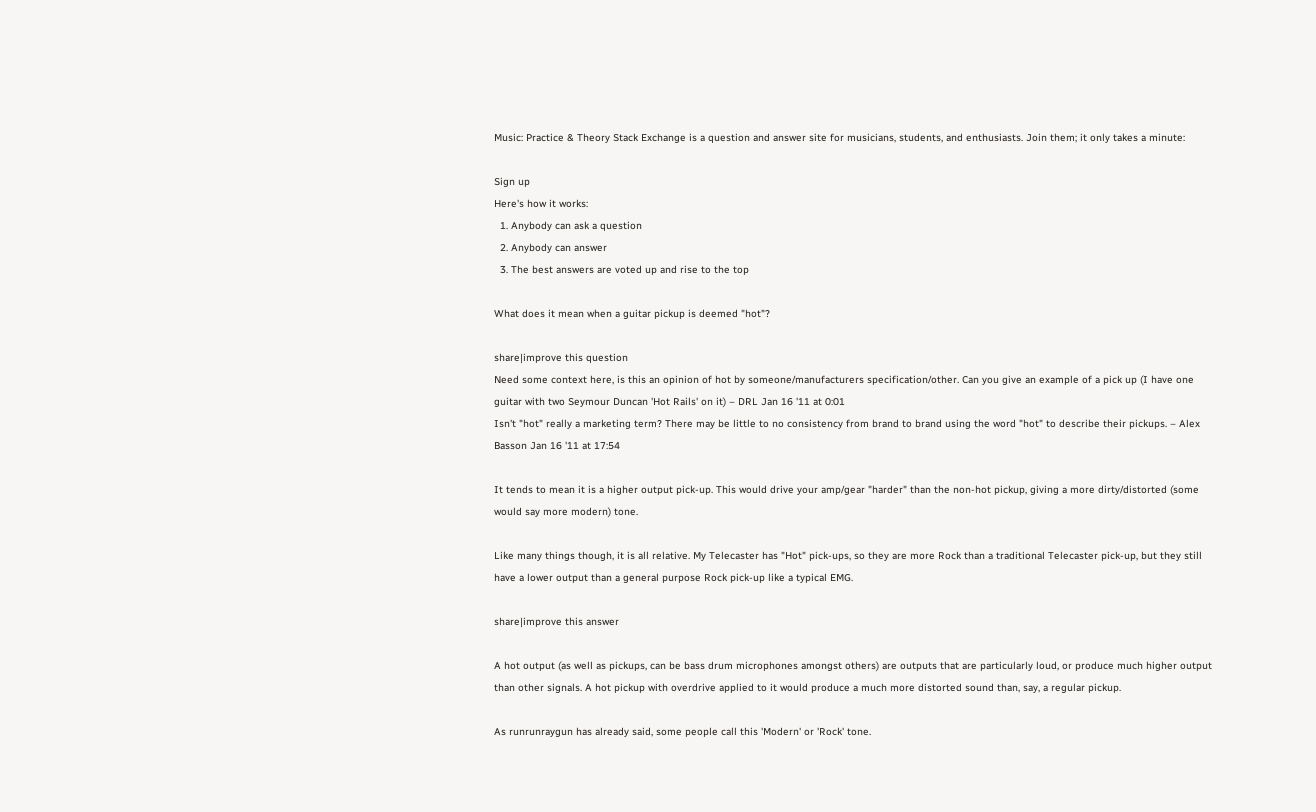Music: Practice & Theory Stack Exchange is a question and answer site for musicians, students, and enthusiasts. Join them; it only takes a minute:

Sign up
Here's how it works:
  1. Anybody can ask a question
  2. Anybody can answer
  3. The best answers are voted up and rise to the top

What does it mean when a guitar pickup is deemed "hot"?

share|improve this question
Need some context here, is this an opinion of hot by someone/manufacturers specification/other. Can you give an example of a pick up (I have one guitar with two Seymour Duncan 'Hot Rails' on it) – DRL Jan 16 '11 at 0:01
Isn't "hot" really a marketing term? There may be little to no consistency from brand to brand using the word "hot" to describe their pickups. – Alex Basson Jan 16 '11 at 17:54

It tends to mean it is a higher output pick-up. This would drive your amp/gear "harder" than the non-hot pickup, giving a more dirty/distorted (some would say more modern) tone.

Like many things though, it is all relative. My Telecaster has "Hot" pick-ups, so they are more Rock than a traditional Telecaster pick-up, but they still have a lower output than a general purpose Rock pick-up like a typical EMG.

share|improve this answer

A hot output (as well as pickups, can be bass drum microphones amongst others) are outputs that are particularly loud, or produce much higher output than other signals. A hot pickup with overdrive applied to it would produce a much more distorted sound than, say, a regular pickup.

As runrunraygun has already said, some people call this 'Modern' or 'Rock' tone.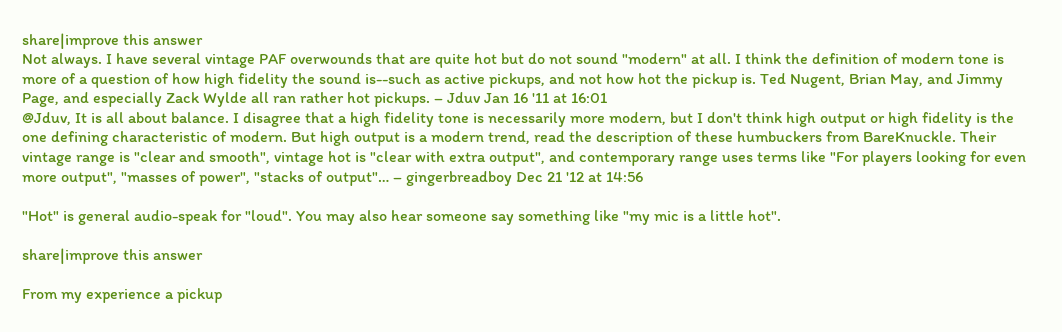share|improve this answer
Not always. I have several vintage PAF overwounds that are quite hot but do not sound "modern" at all. I think the definition of modern tone is more of a question of how high fidelity the sound is--such as active pickups, and not how hot the pickup is. Ted Nugent, Brian May, and Jimmy Page, and especially Zack Wylde all ran rather hot pickups. – Jduv Jan 16 '11 at 16:01
@Jduv, It is all about balance. I disagree that a high fidelity tone is necessarily more modern, but I don't think high output or high fidelity is the one defining characteristic of modern. But high output is a modern trend, read the description of these humbuckers from BareKnuckle. Their vintage range is "clear and smooth", vintage hot is "clear with extra output", and contemporary range uses terms like "For players looking for even more output", "masses of power", "stacks of output"… – gingerbreadboy Dec 21 '12 at 14:56

"Hot" is general audio-speak for "loud". You may also hear someone say something like "my mic is a little hot".

share|improve this answer

From my experience a pickup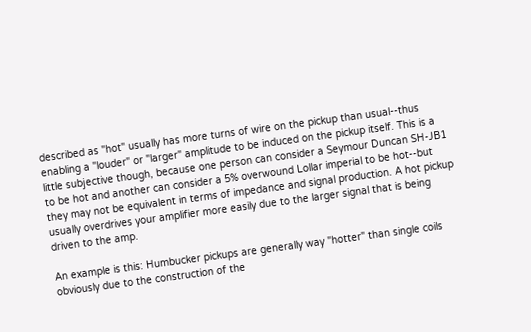described as "hot" usually has more turns of wire on the pickup than usual--thus enabling a "louder" or "larger" amplitude to be induced on the pickup itself. This is a little subjective though, because one person can consider a Seymour Duncan SH-JB1 to be hot and another can consider a 5% overwound Lollar imperial to be hot--but they may not be equivalent in terms of impedance and signal production. A hot pickup usually overdrives your amplifier more easily due to the larger signal that is being driven to the amp.

An example is this: Humbucker pickups are generally way "hotter" than single coils obviously due to the construction of the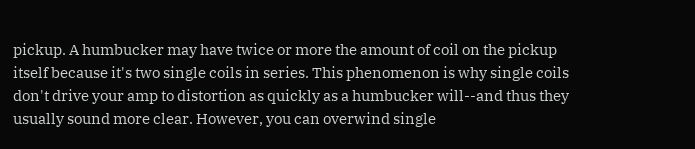pickup. A humbucker may have twice or more the amount of coil on the pickup itself because it's two single coils in series. This phenomenon is why single coils don't drive your amp to distortion as quickly as a humbucker will--and thus they usually sound more clear. However, you can overwind single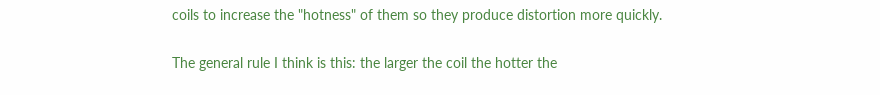coils to increase the "hotness" of them so they produce distortion more quickly.

The general rule I think is this: the larger the coil the hotter the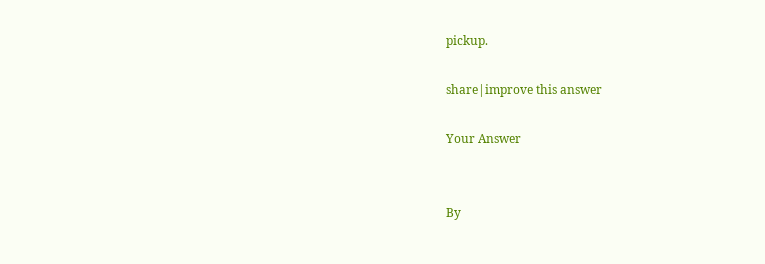pickup.

share|improve this answer

Your Answer


By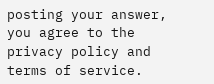posting your answer, you agree to the privacy policy and terms of service.